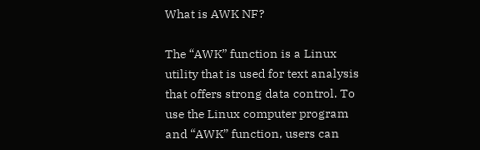What is AWK NF?

The “AWK” function is a Linux utility that is used for text analysis that offers strong data control. To use the Linux computer program and “AWK” function, users can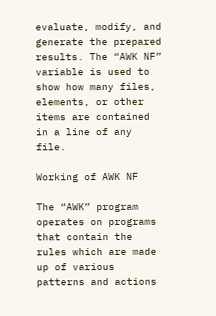evaluate, modify, and generate the prepared results. The “AWK NF” variable is used to show how many files, elements, or other items are contained in a line of any file.

Working of AWK NF

The “AWK” program operates on programs that contain the rules which are made up of various patterns and actions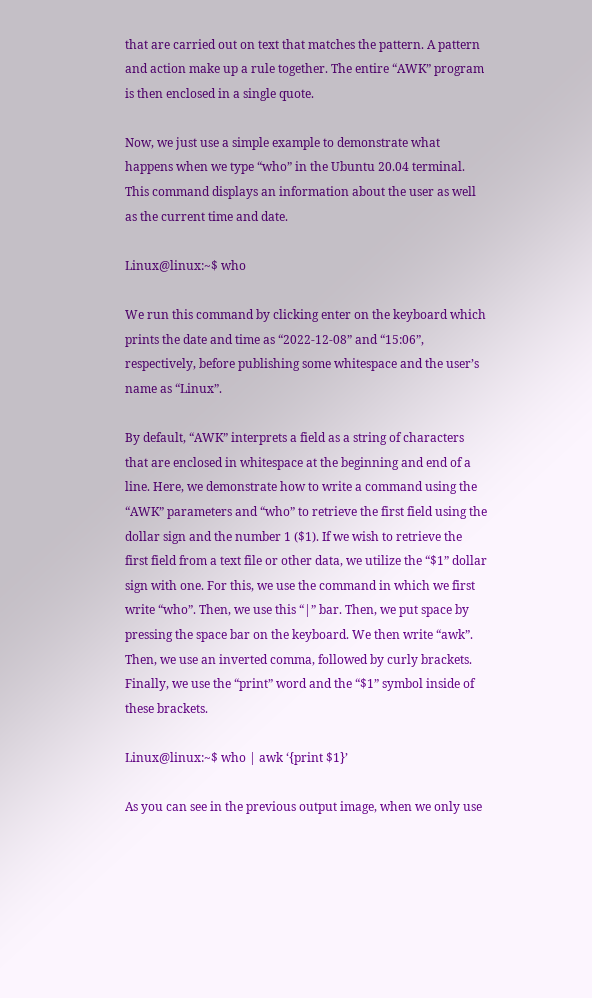that are carried out on text that matches the pattern. A pattern and action make up a rule together. The entire “AWK” program is then enclosed in a single quote.

Now, we just use a simple example to demonstrate what happens when we type “who” in the Ubuntu 20.04 terminal. This command displays an information about the user as well as the current time and date.

Linux@linux:~$ who

We run this command by clicking enter on the keyboard which prints the date and time as “2022-12-08” and “15:06”, respectively, before publishing some whitespace and the user’s name as “Linux”.

By default, “AWK” interprets a field as a string of characters that are enclosed in whitespace at the beginning and end of a line. Here, we demonstrate how to write a command using the “AWK” parameters and “who” to retrieve the first field using the dollar sign and the number 1 ($1). If we wish to retrieve the first field from a text file or other data, we utilize the “$1” dollar sign with one. For this, we use the command in which we first write “who”. Then, we use this “|” bar. Then, we put space by pressing the space bar on the keyboard. We then write “awk”. Then, we use an inverted comma, followed by curly brackets. Finally, we use the “print” word and the “$1” symbol inside of these brackets.

Linux@linux:~$ who | awk ‘{print $1}’

As you can see in the previous output image, when we only use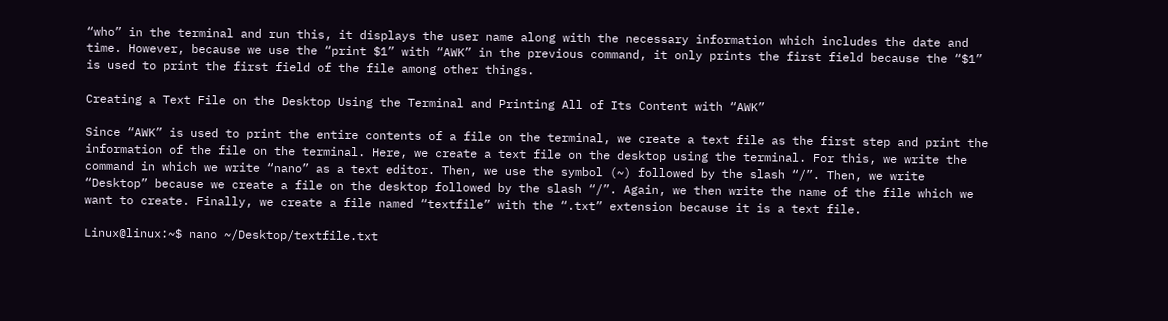“who” in the terminal and run this, it displays the user name along with the necessary information which includes the date and time. However, because we use the “print $1” with “AWK” in the previous command, it only prints the first field because the “$1” is used to print the first field of the file among other things.

Creating a Text File on the Desktop Using the Terminal and Printing All of Its Content with “AWK”

Since “AWK” is used to print the entire contents of a file on the terminal, we create a text file as the first step and print the information of the file on the terminal. Here, we create a text file on the desktop using the terminal. For this, we write the command in which we write “nano” as a text editor. Then, we use the symbol (~) followed by the slash “/”. Then, we write “Desktop” because we create a file on the desktop followed by the slash “/”. Again, we then write the name of the file which we want to create. Finally, we create a file named “textfile” with the “.txt” extension because it is a text file.

Linux@linux:~$ nano ~/Desktop/textfile.txt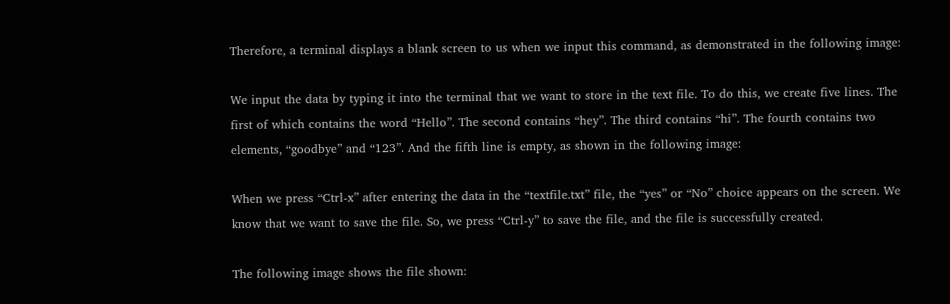Therefore, a terminal displays a blank screen to us when we input this command, as demonstrated in the following image:

We input the data by typing it into the terminal that we want to store in the text file. To do this, we create five lines. The first of which contains the word “Hello”. The second contains “hey”. The third contains “hi”. The fourth contains two elements, “goodbye” and “123”. And the fifth line is empty, as shown in the following image:

When we press “Ctrl-x” after entering the data in the “textfile.txt” file, the “yes” or “No” choice appears on the screen. We know that we want to save the file. So, we press “Ctrl-y” to save the file, and the file is successfully created.

The following image shows the file shown: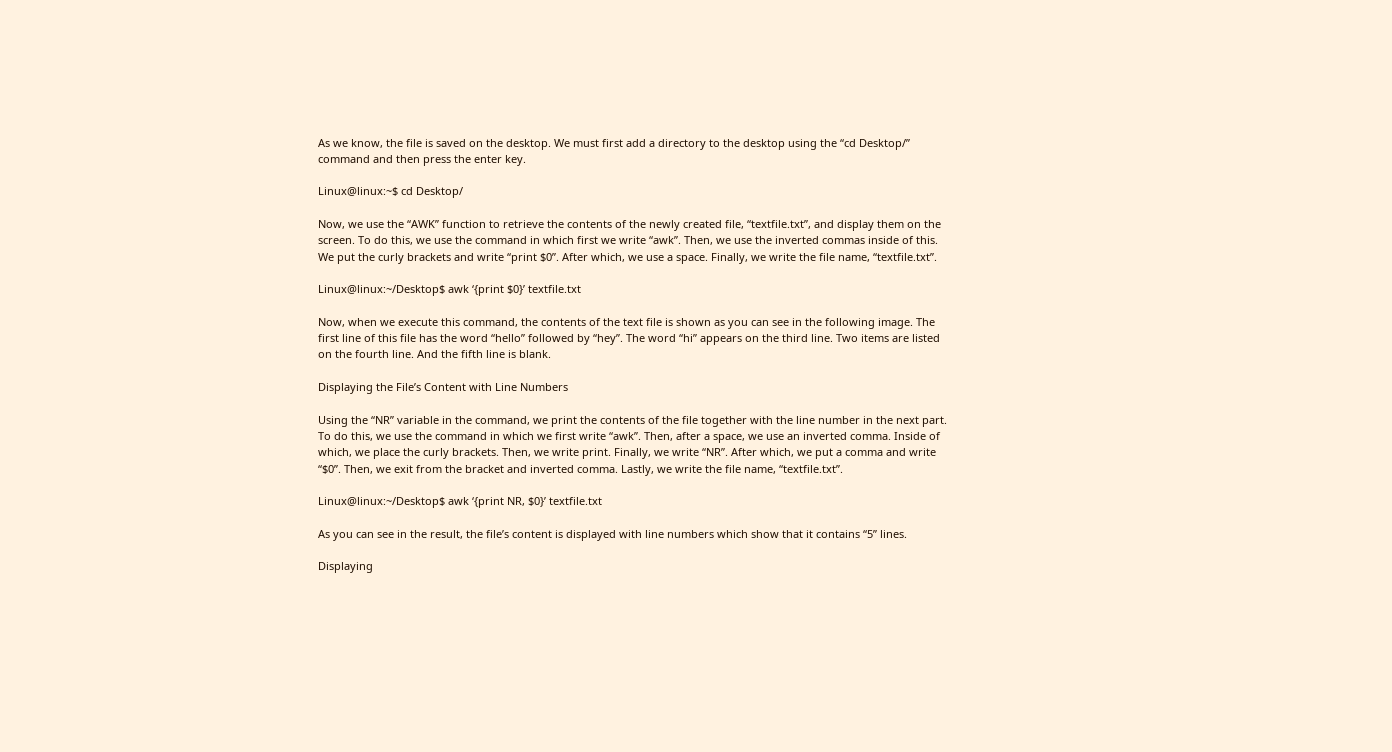As we know, the file is saved on the desktop. We must first add a directory to the desktop using the “cd Desktop/” command and then press the enter key.

Linux@linux:~$ cd Desktop/

Now, we use the “AWK” function to retrieve the contents of the newly created file, “textfile.txt”, and display them on the screen. To do this, we use the command in which first we write “awk”. Then, we use the inverted commas inside of this. We put the curly brackets and write “print $0”. After which, we use a space. Finally, we write the file name, “textfile.txt”.

Linux@linux:~/Desktop$ awk ‘{print $0}’ textfile.txt

Now, when we execute this command, the contents of the text file is shown as you can see in the following image. The first line of this file has the word “hello” followed by “hey”. The word “hi” appears on the third line. Two items are listed on the fourth line. And the fifth line is blank.

Displaying the File’s Content with Line Numbers

Using the “NR” variable in the command, we print the contents of the file together with the line number in the next part. To do this, we use the command in which we first write “awk”. Then, after a space, we use an inverted comma. Inside of which, we place the curly brackets. Then, we write print. Finally, we write “NR”. After which, we put a comma and write “$0”. Then, we exit from the bracket and inverted comma. Lastly, we write the file name, “textfile.txt”.

Linux@linux:~/Desktop$ awk ‘{print NR, $0}’ textfile.txt

As you can see in the result, the file’s content is displayed with line numbers which show that it contains “5” lines.

Displaying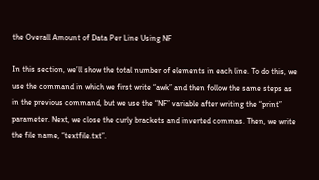the Overall Amount of Data Per Line Using NF

In this section, we’ll show the total number of elements in each line. To do this, we use the command in which we first write “awk” and then follow the same steps as in the previous command, but we use the “NF” variable after writing the “print” parameter. Next, we close the curly brackets and inverted commas. Then, we write the file name, “textfile.txt”.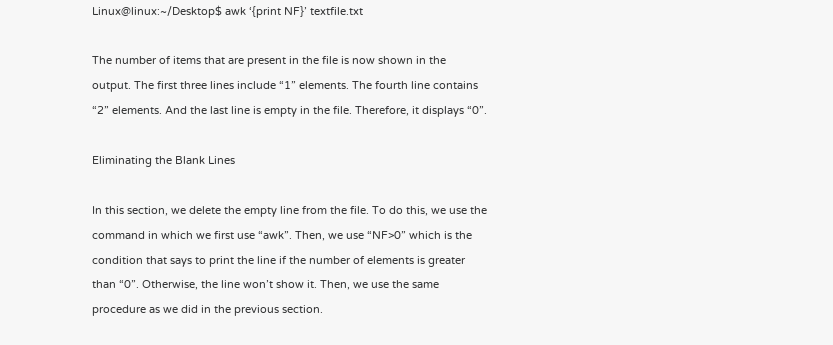Linux@linux:~/Desktop$ awk ‘{print NF}’ textfile.txt

The number of items that are present in the file is now shown in the output. The first three lines include “1” elements. The fourth line contains “2” elements. And the last line is empty in the file. Therefore, it displays “0”.

Eliminating the Blank Lines

In this section, we delete the empty line from the file. To do this, we use the command in which we first use “awk”. Then, we use “NF>0” which is the condition that says to print the line if the number of elements is greater than “0”. Otherwise, the line won’t show it. Then, we use the same procedure as we did in the previous section.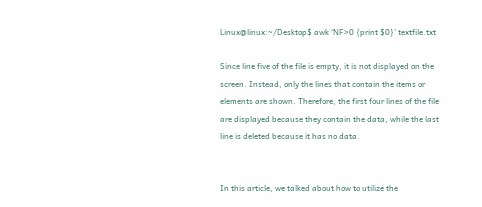Linux@linux:~/Desktop$ awk ‘NF>0 {print $0}’ textfile.txt

Since line five of the file is empty, it is not displayed on the screen. Instead, only the lines that contain the items or elements are shown. Therefore, the first four lines of the file are displayed because they contain the data, while the last line is deleted because it has no data.


In this article, we talked about how to utilize the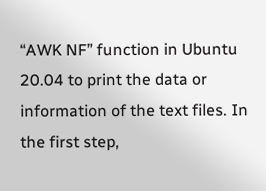“AWK NF” function in Ubuntu 20.04 to print the data or information of the text files. In the first step,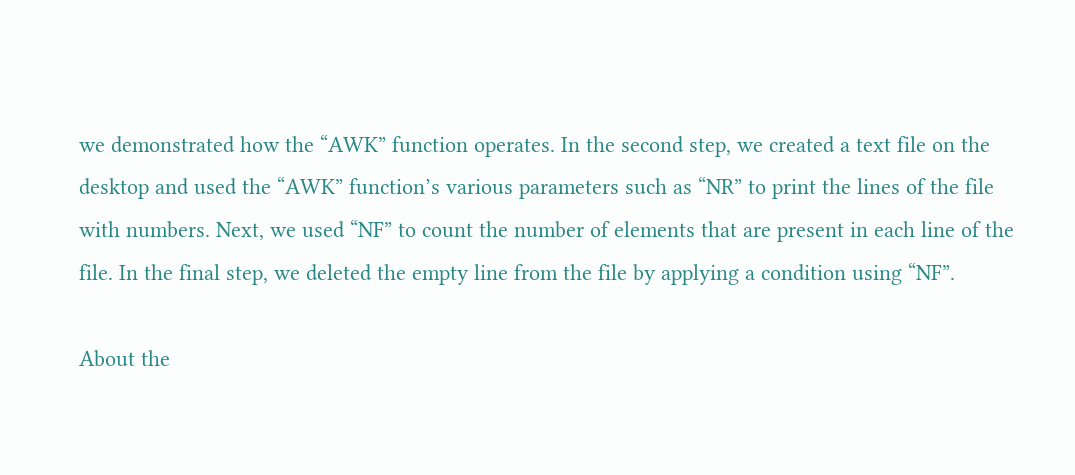we demonstrated how the “AWK” function operates. In the second step, we created a text file on the desktop and used the “AWK” function’s various parameters such as “NR” to print the lines of the file with numbers. Next, we used “NF” to count the number of elements that are present in each line of the file. In the final step, we deleted the empty line from the file by applying a condition using “NF”.

About the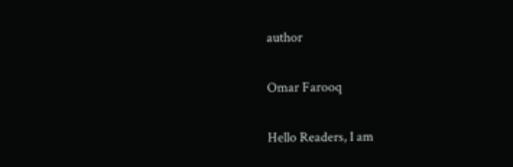author

Omar Farooq

Hello Readers, I am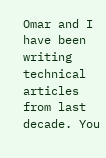Omar and I have been writing technical articles from last decade. You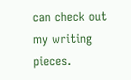can check out my writing pieces.